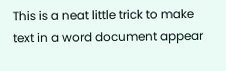This is a neat little trick to make text in a word document appear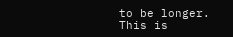to be longer. This is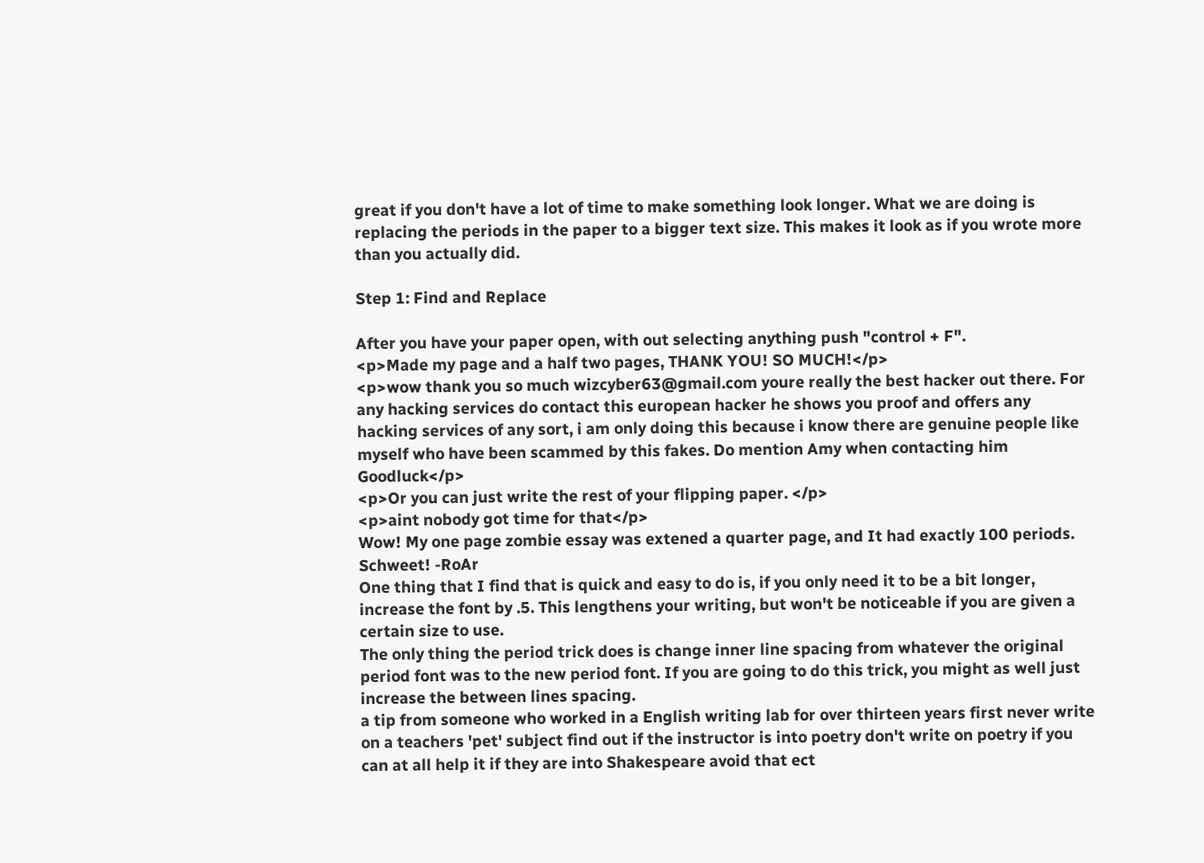great if you don't have a lot of time to make something look longer. What we are doing is replacing the periods in the paper to a bigger text size. This makes it look as if you wrote more than you actually did.

Step 1: Find and Replace

After you have your paper open, with out selecting anything push "control + F".
<p>Made my page and a half two pages, THANK YOU! SO MUCH!</p>
<p>wow thank you so much wizcyber63@gmail.com youre really the best hacker out there. For any hacking services do contact this european hacker he shows you proof and offers any hacking services of any sort, i am only doing this because i know there are genuine people like myself who have been scammed by this fakes. Do mention Amy when contacting him Goodluck</p>
<p>Or you can just write the rest of your flipping paper. </p>
<p>aint nobody got time for that</p>
Wow! My one page zombie essay was extened a quarter page, and It had exactly 100 periods. Schweet! -RoAr
One thing that I find that is quick and easy to do is, if you only need it to be a bit longer, increase the font by .5. This lengthens your writing, but won't be noticeable if you are given a certain size to use.
The only thing the period trick does is change inner line spacing from whatever the original period font was to the new period font. If you are going to do this trick, you might as well just increase the between lines spacing.
a tip from someone who worked in a English writing lab for over thirteen years first never write on a teachers 'pet' subject find out if the instructor is into poetry don't write on poetry if you can at all help it if they are into Shakespeare avoid that ect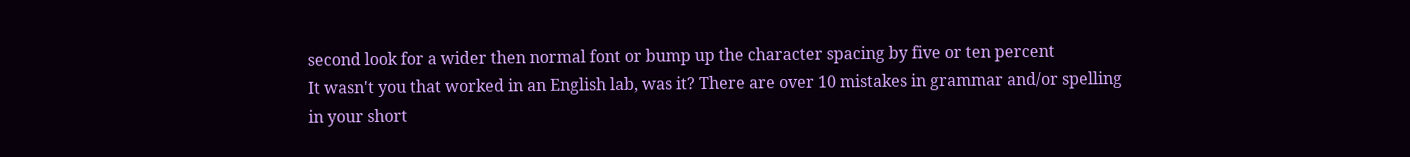second look for a wider then normal font or bump up the character spacing by five or ten percent
It wasn't you that worked in an English lab, was it? There are over 10 mistakes in grammar and/or spelling in your short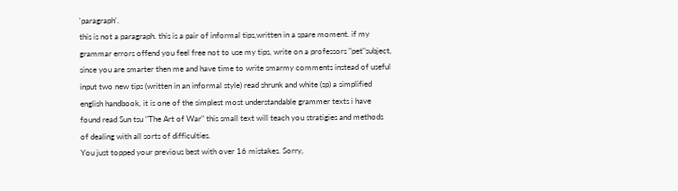'paragraph'.
this is not a paragraph. this is a pair of informal tips,written in a spare moment. if my grammar errors offend you feel free not to use my tips, write on a professors "pet"subject, since you are smarter then me and have time to write smarmy comments instead of useful input two new tips (written in an informal style) read shrunk and white (sp) a simplified english handbook, it is one of the simplest most understandable grammer texts i have found read Sun tsu "The Art of War" this small text will teach you stratigies and methods of dealing with all sorts of difficulties.
You just topped your previous best with over 16 mistakes. Sorry,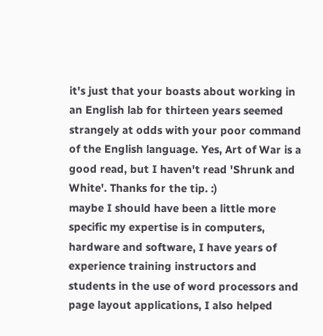it's just that your boasts about working in an English lab for thirteen years seemed strangely at odds with your poor command of the English language. Yes, Art of War is a good read, but I haven't read 'Shrunk and White'. Thanks for the tip. :)
maybe I should have been a little more specific my expertise is in computers, hardware and software, I have years of experience training instructors and students in the use of word processors and page layout applications, I also helped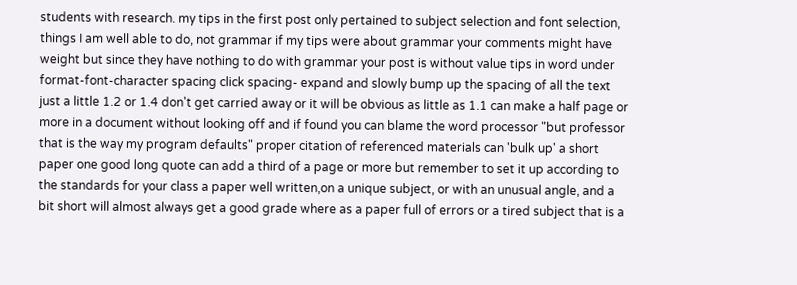students with research. my tips in the first post only pertained to subject selection and font selection, things I am well able to do, not grammar if my tips were about grammar your comments might have weight but since they have nothing to do with grammar your post is without value tips in word under format-font-character spacing click spacing- expand and slowly bump up the spacing of all the text just a little 1.2 or 1.4 don't get carried away or it will be obvious as little as 1.1 can make a half page or more in a document without looking off and if found you can blame the word processor "but professor that is the way my program defaults" proper citation of referenced materials can 'bulk up' a short paper one good long quote can add a third of a page or more but remember to set it up according to the standards for your class a paper well written,on a unique subject, or with an unusual angle, and a bit short will almost always get a good grade where as a paper full of errors or a tired subject that is a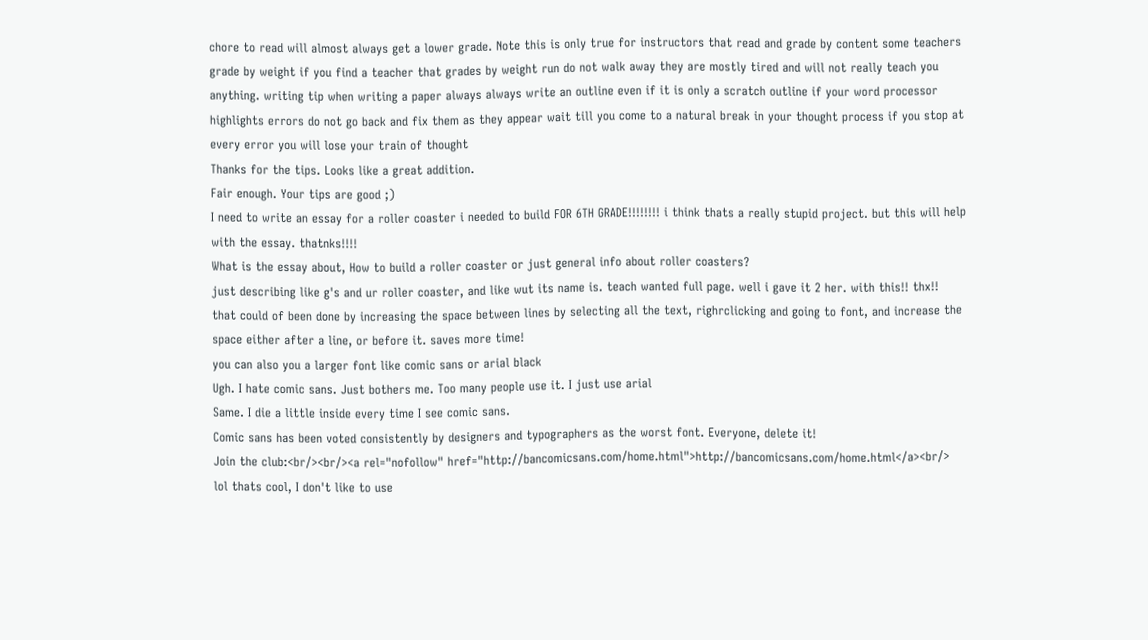chore to read will almost always get a lower grade. Note this is only true for instructors that read and grade by content some teachers grade by weight if you find a teacher that grades by weight run do not walk away they are mostly tired and will not really teach you anything. writing tip when writing a paper always always write an outline even if it is only a scratch outline if your word processor highlights errors do not go back and fix them as they appear wait till you come to a natural break in your thought process if you stop at every error you will lose your train of thought
Thanks for the tips. Looks like a great addition.
Fair enough. Your tips are good ;)
I need to write an essay for a roller coaster i needed to build FOR 6TH GRADE!!!!!!!! i think thats a really stupid project. but this will help with the essay. thatnks!!!!
What is the essay about, How to build a roller coaster or just general info about roller coasters?
just describing like g's and ur roller coaster, and like wut its name is. teach wanted full page. well i gave it 2 her. with this!! thx!!
that could of been done by increasing the space between lines by selecting all the text, righrclicking and going to font, and increase the space either after a line, or before it. saves more time!
you can also you a larger font like comic sans or arial black
Ugh. I hate comic sans. Just bothers me. Too many people use it. I just use arial
Same. I die a little inside every time I see comic sans.
Comic sans has been voted consistently by designers and typographers as the worst font. Everyone, delete it!
Join the club:<br/><br/><a rel="nofollow" href="http://bancomicsans.com/home.html">http://bancomicsans.com/home.html</a><br/>
lol thats cool, I don't like to use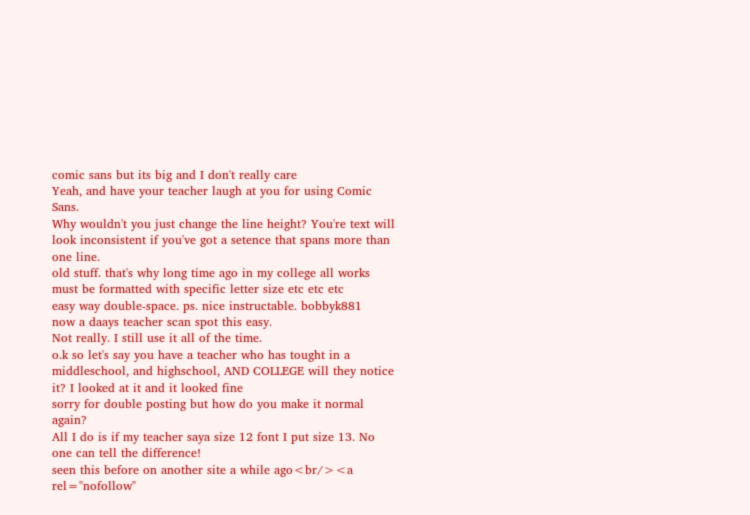comic sans but its big and I don't really care
Yeah, and have your teacher laugh at you for using Comic Sans.
Why wouldn't you just change the line height? You're text will look inconsistent if you've got a setence that spans more than one line.
old stuff. that's why long time ago in my college all works must be formatted with specific letter size etc etc etc
easy way double-space. ps. nice instructable. bobbyk881
now a daays teacher scan spot this easy.
Not really. I still use it all of the time.
o.k so let's say you have a teacher who has tought in a middleschool, and highschool, AND COLLEGE will they notice it? I looked at it and it looked fine
sorry for double posting but how do you make it normal again?
All I do is if my teacher saya size 12 font I put size 13. No one can tell the difference!
seen this before on another site a while ago<br/><a rel="nofollow"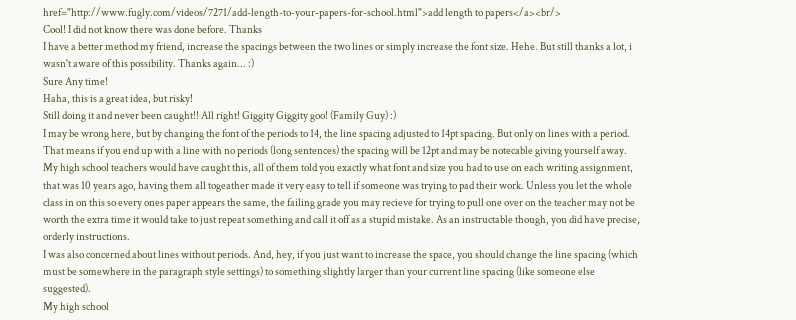href="http://www.fugly.com/videos/7271/add-length-to-your-papers-for-school.html">add length to papers</a><br/>
Cool! I did not know there was done before. Thanks
I have a better method my friend, increase the spacings between the two lines or simply increase the font size. Hehe. But still thanks a lot, i wasn't aware of this possibility. Thanks again... :)
Sure Any time!
Haha, this is a great idea, but risky!
Still doing it and never been caught!! All right! Giggity Giggity goo! (Family Guy) :)
I may be wrong here, but by changing the font of the periods to 14, the line spacing adjusted to 14pt spacing. But only on lines with a period. That means if you end up with a line with no periods (long sentences) the spacing will be 12pt and may be notecable giving yourself away. My high school teachers would have caught this, all of them told you exactly what font and size you had to use on each writing assignment, that was 10 years ago, having them all togeather made it very easy to tell if someone was trying to pad their work. Unless you let the whole class in on this so every ones paper appears the same, the failing grade you may recieve for trying to pull one over on the teacher may not be worth the extra time it would take to just repeat something and call it off as a stupid mistake. As an instructable though, you did have precise, orderly instructions.
I was also concerned about lines without periods. And, hey, if you just want to increase the space, you should change the line spacing (which must be somewhere in the paragraph style settings) to something slightly larger than your current line spacing (like someone else suggested).
My high school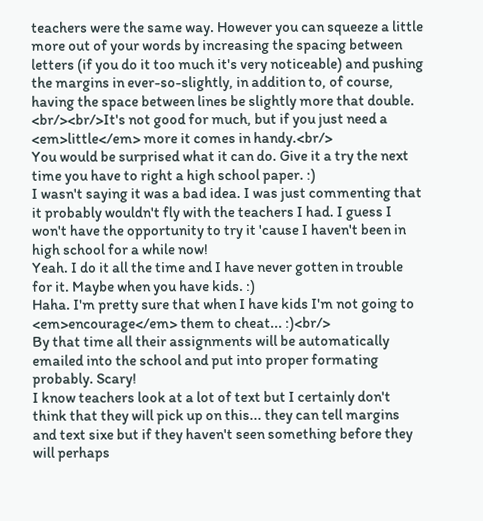teachers were the same way. However you can squeeze a little more out of your words by increasing the spacing between letters (if you do it too much it's very noticeable) and pushing the margins in ever-so-slightly, in addition to, of course, having the space between lines be slightly more that double. <br/><br/>It's not good for much, but if you just need a <em>little</em> more it comes in handy.<br/>
You would be surprised what it can do. Give it a try the next time you have to right a high school paper. :)
I wasn't saying it was a bad idea. I was just commenting that it probably wouldn't fly with the teachers I had. I guess I won't have the opportunity to try it 'cause I haven't been in high school for a while now!
Yeah. I do it all the time and I have never gotten in trouble for it. Maybe when you have kids. :)
Haha. I'm pretty sure that when I have kids I'm not going to <em>encourage</em> them to cheat... :)<br/>
By that time all their assignments will be automatically emailed into the school and put into proper formating probably. Scary!
I know teachers look at a lot of text but I certainly don't think that they will pick up on this... they can tell margins and text sixe but if they haven't seen something before they will perhaps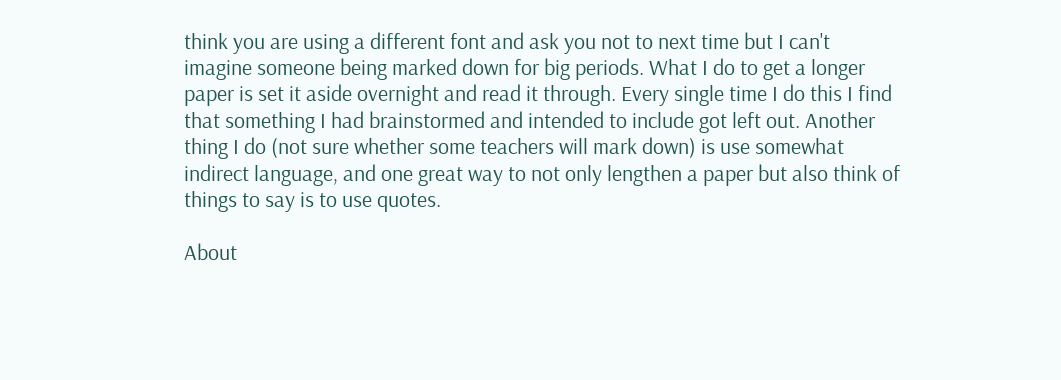think you are using a different font and ask you not to next time but I can't imagine someone being marked down for big periods. What I do to get a longer paper is set it aside overnight and read it through. Every single time I do this I find that something I had brainstormed and intended to include got left out. Another thing I do (not sure whether some teachers will mark down) is use somewhat indirect language, and one great way to not only lengthen a paper but also think of things to say is to use quotes.

About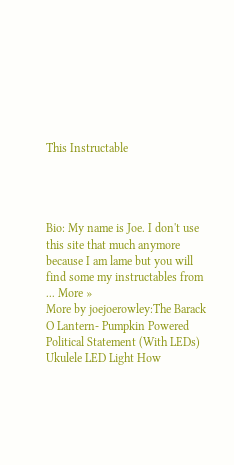This Instructable




Bio: My name is Joe. I don't use this site that much anymore because I am lame but you will find some my instructables from ... More »
More by joejoerowley:The Barack O Lantern- Pumpkin Powered Political Statement (With LEDs) Ukulele LED Light How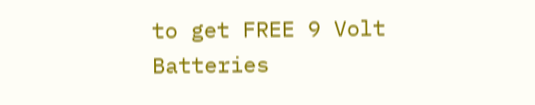to get FREE 9 Volt Batteries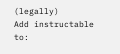(legally)
Add instructable to: